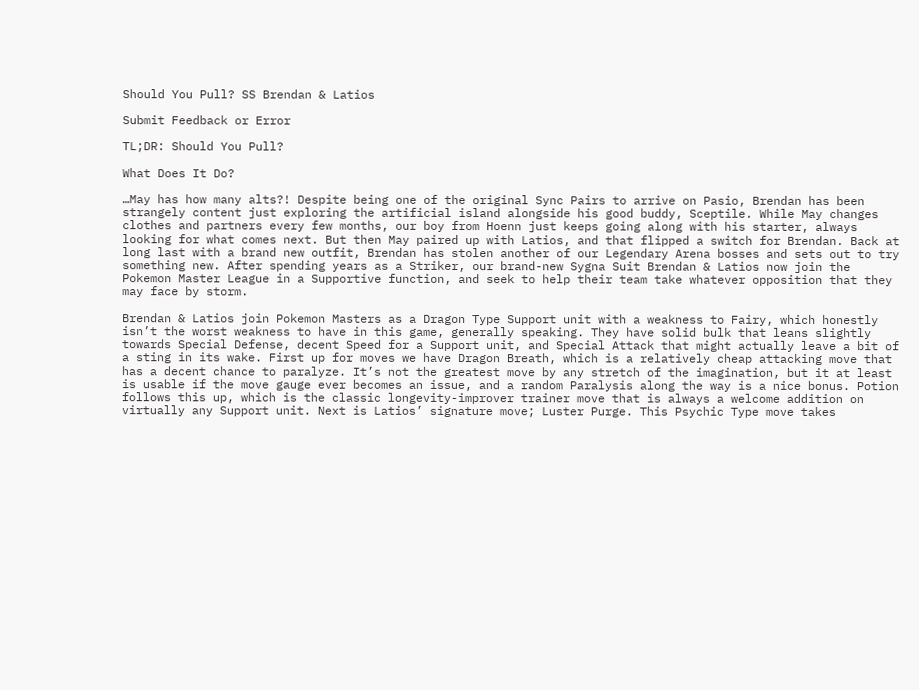Should You Pull? SS Brendan & Latios

Submit Feedback or Error

TL;DR: Should You Pull?

What Does It Do?

…May has how many alts?! Despite being one of the original Sync Pairs to arrive on Pasio, Brendan has been strangely content just exploring the artificial island alongside his good buddy, Sceptile. While May changes clothes and partners every few months, our boy from Hoenn just keeps going along with his starter, always looking for what comes next. But then May paired up with Latios, and that flipped a switch for Brendan. Back at long last with a brand new outfit, Brendan has stolen another of our Legendary Arena bosses and sets out to try something new. After spending years as a Striker, our brand-new Sygna Suit Brendan & Latios now join the Pokemon Master League in a Supportive function, and seek to help their team take whatever opposition that they may face by storm.

Brendan & Latios join Pokemon Masters as a Dragon Type Support unit with a weakness to Fairy, which honestly isn’t the worst weakness to have in this game, generally speaking. They have solid bulk that leans slightly towards Special Defense, decent Speed for a Support unit, and Special Attack that might actually leave a bit of a sting in its wake. First up for moves we have Dragon Breath, which is a relatively cheap attacking move that has a decent chance to paralyze. It’s not the greatest move by any stretch of the imagination, but it at least is usable if the move gauge ever becomes an issue, and a random Paralysis along the way is a nice bonus. Potion follows this up, which is the classic longevity-improver trainer move that is always a welcome addition on virtually any Support unit. Next is Latios’ signature move; Luster Purge. This Psychic Type move takes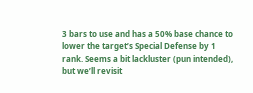3 bars to use and has a 50% base chance to lower the target’s Special Defense by 1 rank. Seems a bit lackluster (pun intended), but we’ll revisit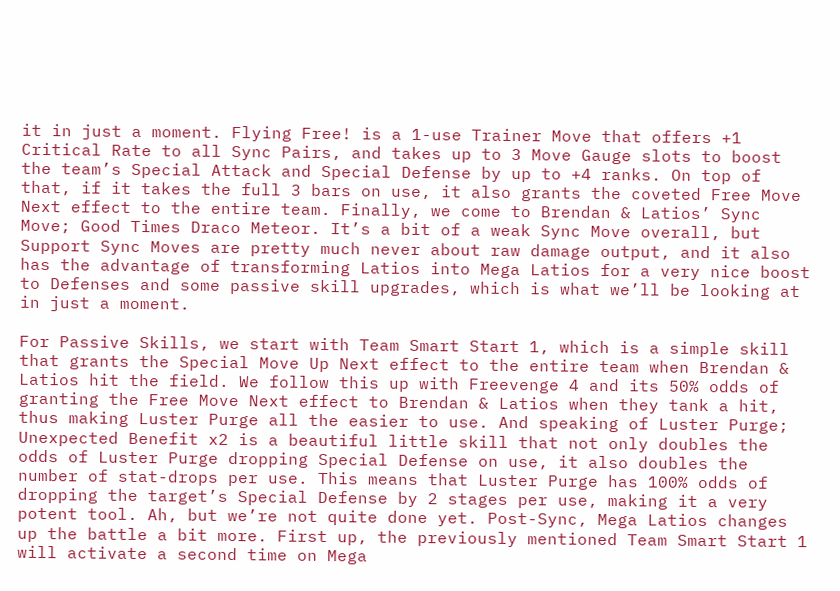it in just a moment. Flying Free! is a 1-use Trainer Move that offers +1 Critical Rate to all Sync Pairs, and takes up to 3 Move Gauge slots to boost the team’s Special Attack and Special Defense by up to +4 ranks. On top of that, if it takes the full 3 bars on use, it also grants the coveted Free Move Next effect to the entire team. Finally, we come to Brendan & Latios’ Sync Move; Good Times Draco Meteor. It’s a bit of a weak Sync Move overall, but Support Sync Moves are pretty much never about raw damage output, and it also has the advantage of transforming Latios into Mega Latios for a very nice boost to Defenses and some passive skill upgrades, which is what we’ll be looking at in just a moment.

For Passive Skills, we start with Team Smart Start 1, which is a simple skill that grants the Special Move Up Next effect to the entire team when Brendan & Latios hit the field. We follow this up with Freevenge 4 and its 50% odds of granting the Free Move Next effect to Brendan & Latios when they tank a hit, thus making Luster Purge all the easier to use. And speaking of Luster Purge; Unexpected Benefit x2 is a beautiful little skill that not only doubles the odds of Luster Purge dropping Special Defense on use, it also doubles the number of stat-drops per use. This means that Luster Purge has 100% odds of dropping the target’s Special Defense by 2 stages per use, making it a very potent tool. Ah, but we’re not quite done yet. Post-Sync, Mega Latios changes up the battle a bit more. First up, the previously mentioned Team Smart Start 1 will activate a second time on Mega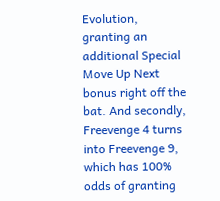Evolution, granting an additional Special Move Up Next bonus right off the bat. And secondly, Freevenge 4 turns into Freevenge 9, which has 100% odds of granting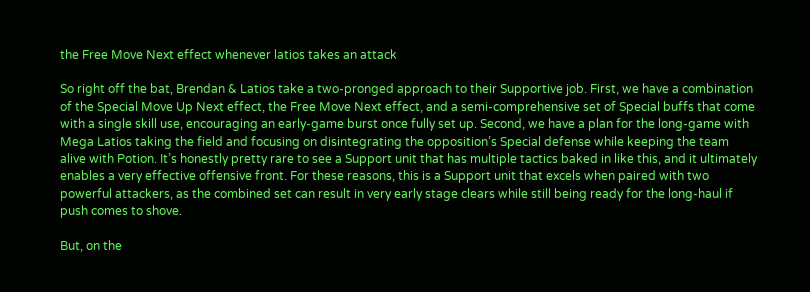the Free Move Next effect whenever latios takes an attack

So right off the bat, Brendan & Latios take a two-pronged approach to their Supportive job. First, we have a combination of the Special Move Up Next effect, the Free Move Next effect, and a semi-comprehensive set of Special buffs that come with a single skill use, encouraging an early-game burst once fully set up. Second, we have a plan for the long-game with Mega Latios taking the field and focusing on disintegrating the opposition’s Special defense while keeping the team alive with Potion. It’s honestly pretty rare to see a Support unit that has multiple tactics baked in like this, and it ultimately enables a very effective offensive front. For these reasons, this is a Support unit that excels when paired with two powerful attackers, as the combined set can result in very early stage clears while still being ready for the long-haul if push comes to shove.

But, on the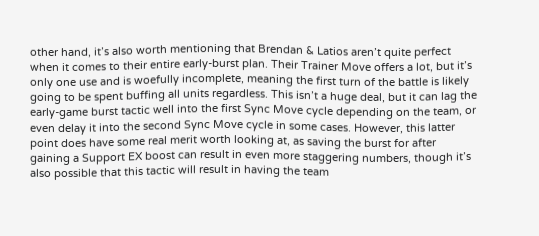other hand, it’s also worth mentioning that Brendan & Latios aren’t quite perfect when it comes to their entire early-burst plan. Their Trainer Move offers a lot, but it’s only one use and is woefully incomplete, meaning the first turn of the battle is likely going to be spent buffing all units regardless. This isn’t a huge deal, but it can lag the early-game burst tactic well into the first Sync Move cycle depending on the team, or even delay it into the second Sync Move cycle in some cases. However, this latter point does have some real merit worth looking at, as saving the burst for after gaining a Support EX boost can result in even more staggering numbers, though it’s also possible that this tactic will result in having the team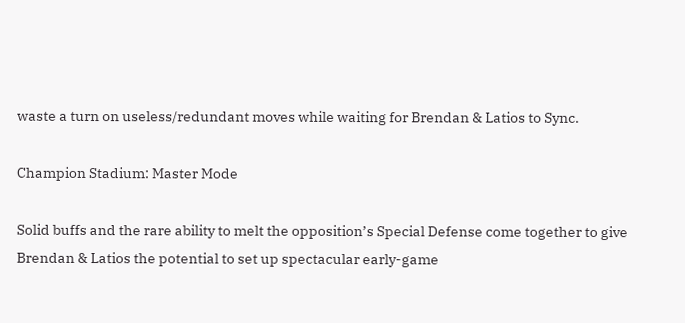waste a turn on useless/redundant moves while waiting for Brendan & Latios to Sync.

Champion Stadium: Master Mode

Solid buffs and the rare ability to melt the opposition’s Special Defense come together to give Brendan & Latios the potential to set up spectacular early-game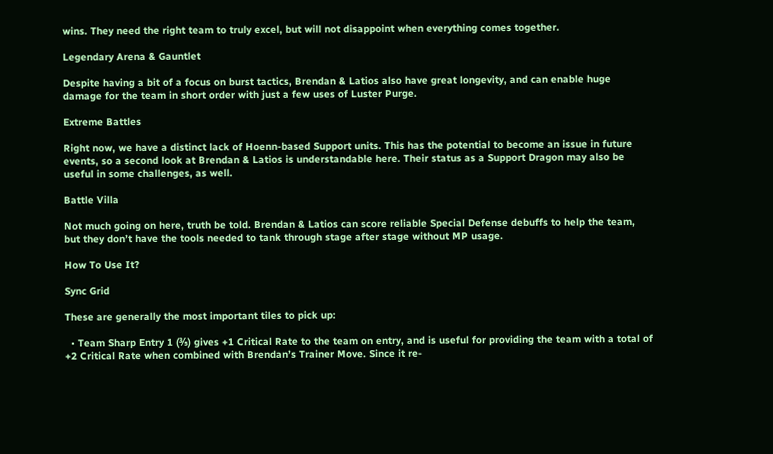wins. They need the right team to truly excel, but will not disappoint when everything comes together.

Legendary Arena & Gauntlet

Despite having a bit of a focus on burst tactics, Brendan & Latios also have great longevity, and can enable huge damage for the team in short order with just a few uses of Luster Purge.

Extreme Battles

Right now, we have a distinct lack of Hoenn-based Support units. This has the potential to become an issue in future events, so a second look at Brendan & Latios is understandable here. Their status as a Support Dragon may also be useful in some challenges, as well.

Battle Villa

Not much going on here, truth be told. Brendan & Latios can score reliable Special Defense debuffs to help the team, but they don’t have the tools needed to tank through stage after stage without MP usage.

How To Use It?

Sync Grid

These are generally the most important tiles to pick up:

  • Team Sharp Entry 1 (⅗) gives +1 Critical Rate to the team on entry, and is useful for providing the team with a total of +2 Critical Rate when combined with Brendan’s Trainer Move. Since it re-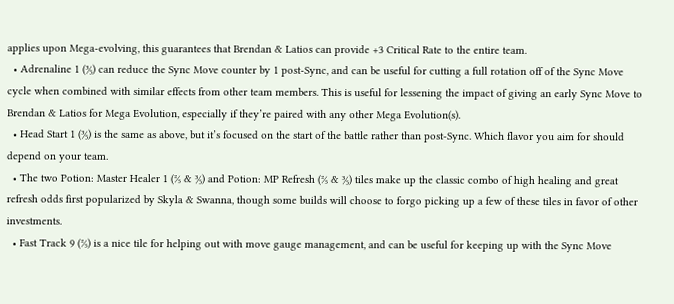applies upon Mega-evolving, this guarantees that Brendan & Latios can provide +3 Critical Rate to the entire team.
  • Adrenaline 1 (⅗) can reduce the Sync Move counter by 1 post-Sync, and can be useful for cutting a full rotation off of the Sync Move cycle when combined with similar effects from other team members. This is useful for lessening the impact of giving an early Sync Move to Brendan & Latios for Mega Evolution, especially if they’re paired with any other Mega Evolution(s).
  • Head Start 1 (⅗) is the same as above, but it’s focused on the start of the battle rather than post-Sync. Which flavor you aim for should depend on your team.
  • The two Potion: Master Healer 1 (⅖ & ⅗) and Potion: MP Refresh (⅖ & ⅗) tiles make up the classic combo of high healing and great refresh odds first popularized by Skyla & Swanna, though some builds will choose to forgo picking up a few of these tiles in favor of other investments.
  • Fast Track 9 (⅖) is a nice tile for helping out with move gauge management, and can be useful for keeping up with the Sync Move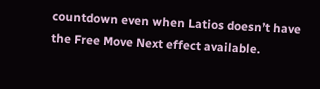countdown even when Latios doesn’t have the Free Move Next effect available.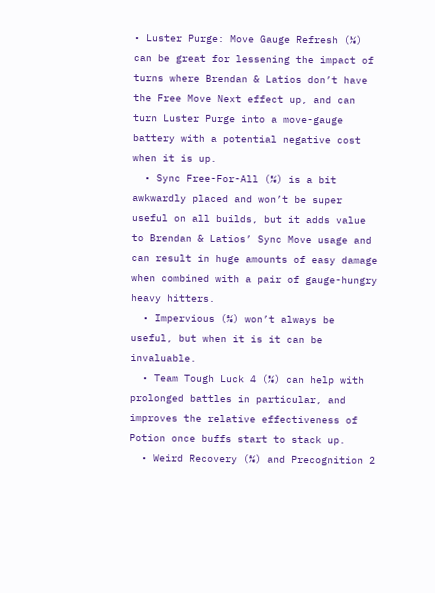• Luster Purge: Move Gauge Refresh (⅕) can be great for lessening the impact of turns where Brendan & Latios don’t have the Free Move Next effect up, and can turn Luster Purge into a move-gauge battery with a potential negative cost when it is up.
  • Sync Free-For-All (⅗) is a bit awkwardly placed and won’t be super useful on all builds, but it adds value to Brendan & Latios’ Sync Move usage and can result in huge amounts of easy damage when combined with a pair of gauge-hungry heavy hitters.
  • Impervious (⅖) won’t always be useful, but when it is it can be invaluable.
  • Team Tough Luck 4 (⅗) can help with prolonged battles in particular, and improves the relative effectiveness of Potion once buffs start to stack up.
  • Weird Recovery (⅖) and Precognition 2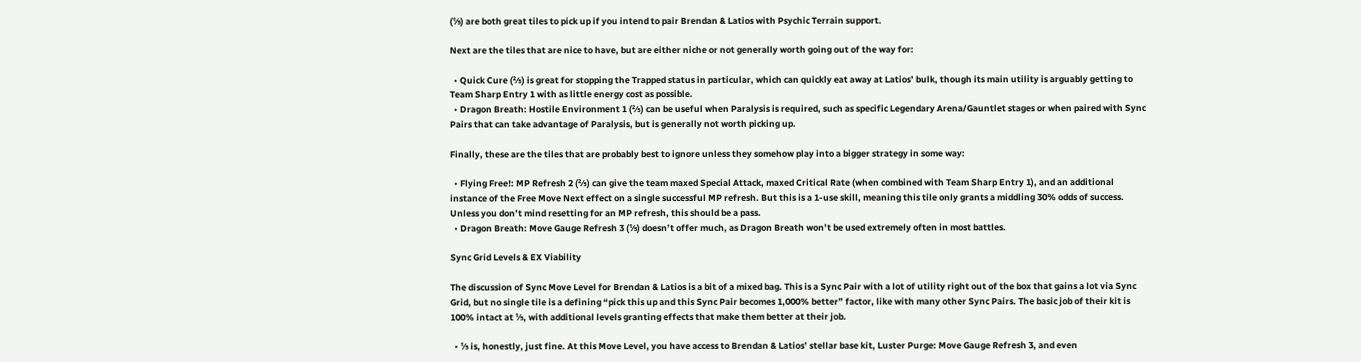(⅕) are both great tiles to pick up if you intend to pair Brendan & Latios with Psychic Terrain support.

Next are the tiles that are nice to have, but are either niche or not generally worth going out of the way for:

  • Quick Cure (⅖) is great for stopping the Trapped status in particular, which can quickly eat away at Latios’ bulk, though its main utility is arguably getting to Team Sharp Entry 1 with as little energy cost as possible.
  • Dragon Breath: Hostile Environment 1 (⅖) can be useful when Paralysis is required, such as specific Legendary Arena/Gauntlet stages or when paired with Sync Pairs that can take advantage of Paralysis, but is generally not worth picking up.

Finally, these are the tiles that are probably best to ignore unless they somehow play into a bigger strategy in some way:

  • Flying Free!: MP Refresh 2 (⅖) can give the team maxed Special Attack, maxed Critical Rate (when combined with Team Sharp Entry 1), and an additional instance of the Free Move Next effect on a single successful MP refresh. But this is a 1-use skill, meaning this tile only grants a middling 30% odds of success. Unless you don’t mind resetting for an MP refresh, this should be a pass.
  • Dragon Breath: Move Gauge Refresh 3 (⅕) doesn’t offer much, as Dragon Breath won’t be used extremely often in most battles.

Sync Grid Levels & EX Viability

The discussion of Sync Move Level for Brendan & Latios is a bit of a mixed bag. This is a Sync Pair with a lot of utility right out of the box that gains a lot via Sync Grid, but no single tile is a defining “pick this up and this Sync Pair becomes 1,000% better” factor, like with many other Sync Pairs. The basic job of their kit is 100% intact at ⅕, with additional levels granting effects that make them better at their job.

  • ⅕ is, honestly, just fine. At this Move Level, you have access to Brendan & Latios’ stellar base kit, Luster Purge: Move Gauge Refresh 3, and even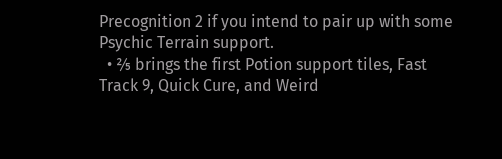Precognition 2 if you intend to pair up with some Psychic Terrain support.
  • ⅖ brings the first Potion support tiles, Fast Track 9, Quick Cure, and Weird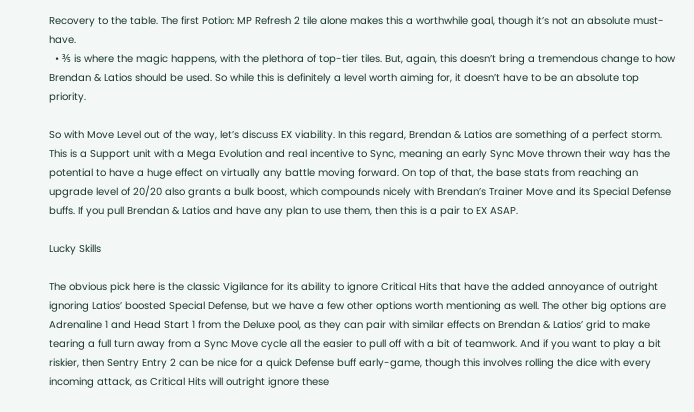Recovery to the table. The first Potion: MP Refresh 2 tile alone makes this a worthwhile goal, though it’s not an absolute must-have.
  • ⅗ is where the magic happens, with the plethora of top-tier tiles. But, again, this doesn’t bring a tremendous change to how Brendan & Latios should be used. So while this is definitely a level worth aiming for, it doesn’t have to be an absolute top priority.

So with Move Level out of the way, let’s discuss EX viability. In this regard, Brendan & Latios are something of a perfect storm. This is a Support unit with a Mega Evolution and real incentive to Sync, meaning an early Sync Move thrown their way has the potential to have a huge effect on virtually any battle moving forward. On top of that, the base stats from reaching an upgrade level of 20/20 also grants a bulk boost, which compounds nicely with Brendan’s Trainer Move and its Special Defense buffs. If you pull Brendan & Latios and have any plan to use them, then this is a pair to EX ASAP.

Lucky Skills

The obvious pick here is the classic Vigilance for its ability to ignore Critical Hits that have the added annoyance of outright ignoring Latios’ boosted Special Defense, but we have a few other options worth mentioning as well. The other big options are Adrenaline 1 and Head Start 1 from the Deluxe pool, as they can pair with similar effects on Brendan & Latios’ grid to make tearing a full turn away from a Sync Move cycle all the easier to pull off with a bit of teamwork. And if you want to play a bit riskier, then Sentry Entry 2 can be nice for a quick Defense buff early-game, though this involves rolling the dice with every incoming attack, as Critical Hits will outright ignore these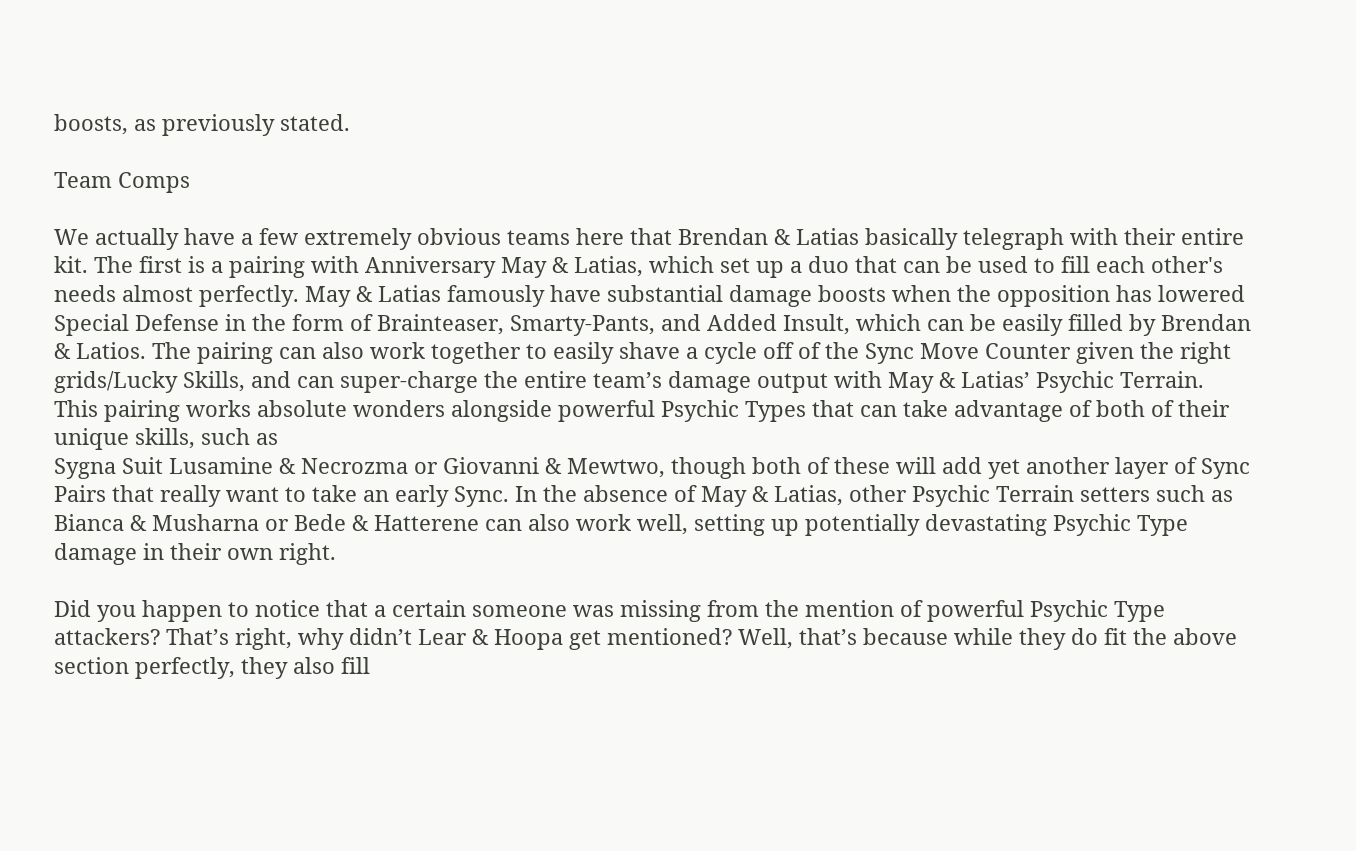boosts, as previously stated.

Team Comps

We actually have a few extremely obvious teams here that Brendan & Latias basically telegraph with their entire kit. The first is a pairing with Anniversary May & Latias, which set up a duo that can be used to fill each other's needs almost perfectly. May & Latias famously have substantial damage boosts when the opposition has lowered Special Defense in the form of Brainteaser, Smarty-Pants, and Added Insult, which can be easily filled by Brendan & Latios. The pairing can also work together to easily shave a cycle off of the Sync Move Counter given the right grids/Lucky Skills, and can super-charge the entire team’s damage output with May & Latias’ Psychic Terrain.
This pairing works absolute wonders alongside powerful Psychic Types that can take advantage of both of their unique skills, such as
Sygna Suit Lusamine & Necrozma or Giovanni & Mewtwo, though both of these will add yet another layer of Sync Pairs that really want to take an early Sync. In the absence of May & Latias, other Psychic Terrain setters such as Bianca & Musharna or Bede & Hatterene can also work well, setting up potentially devastating Psychic Type damage in their own right.

Did you happen to notice that a certain someone was missing from the mention of powerful Psychic Type attackers? That’s right, why didn’t Lear & Hoopa get mentioned? Well, that’s because while they do fit the above section perfectly, they also fill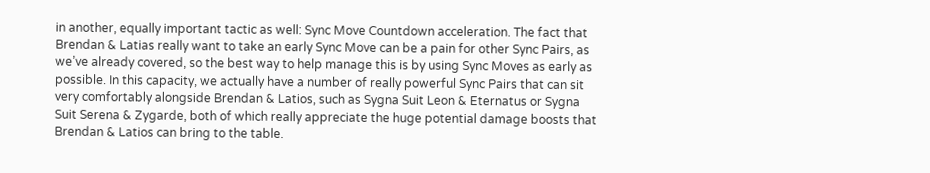in another, equally important tactic as well: Sync Move Countdown acceleration. The fact that Brendan & Latias really want to take an early Sync Move can be a pain for other Sync Pairs, as we’ve already covered, so the best way to help manage this is by using Sync Moves as early as possible. In this capacity, we actually have a number of really powerful Sync Pairs that can sit very comfortably alongside Brendan & Latios, such as Sygna Suit Leon & Eternatus or Sygna Suit Serena & Zygarde, both of which really appreciate the huge potential damage boosts that Brendan & Latios can bring to the table.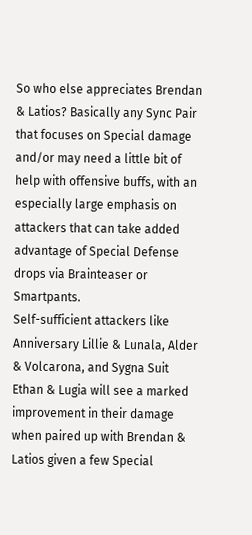So who else appreciates Brendan & Latios? Basically any Sync Pair that focuses on Special damage and/or may need a little bit of help with offensive buffs, with an especially large emphasis on attackers that can take added advantage of Special Defense drops via Brainteaser or Smartpants.
Self-sufficient attackers like
Anniversary Lillie & Lunala, Alder & Volcarona, and Sygna Suit Ethan & Lugia will see a marked improvement in their damage when paired up with Brendan & Latios given a few Special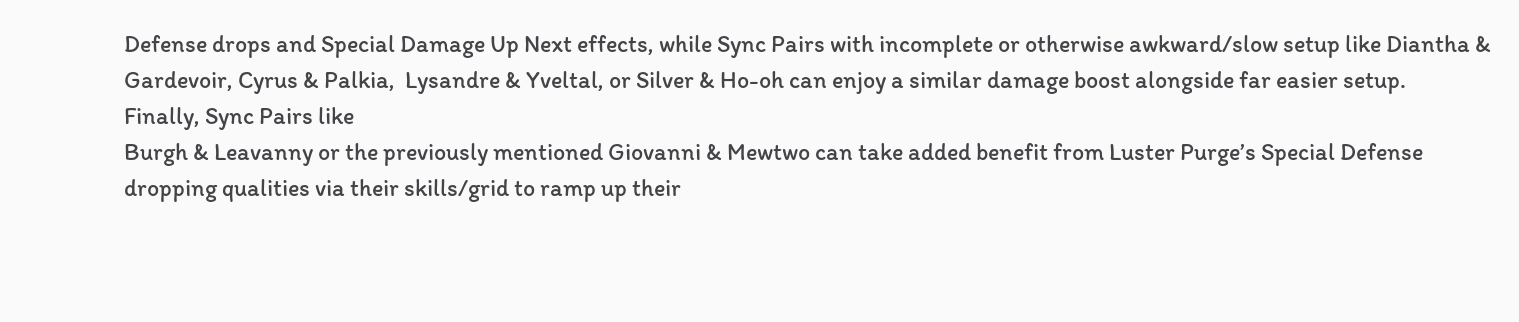Defense drops and Special Damage Up Next effects, while Sync Pairs with incomplete or otherwise awkward/slow setup like Diantha & Gardevoir, Cyrus & Palkia,  Lysandre & Yveltal, or Silver & Ho-oh can enjoy a similar damage boost alongside far easier setup.
Finally, Sync Pairs like
Burgh & Leavanny or the previously mentioned Giovanni & Mewtwo can take added benefit from Luster Purge’s Special Defense dropping qualities via their skills/grid to ramp up their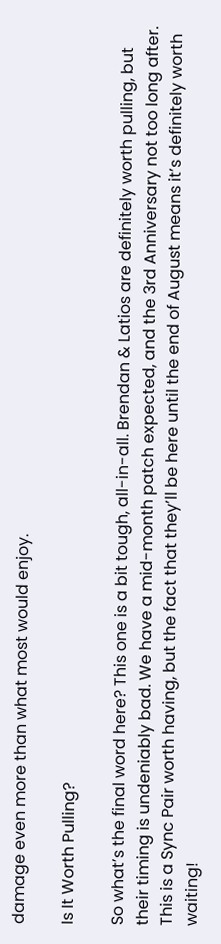damage even more than what most would enjoy.

Is It Worth Pulling?

So what’s the final word here? This one is a bit tough, all-in-all. Brendan & Latios are definitely worth pulling, but their timing is undeniably bad. We have a mid-month patch expected, and the 3rd Anniversary not too long after. This is a Sync Pair worth having, but the fact that they’ll be here until the end of August means it’s definitely worth waiting!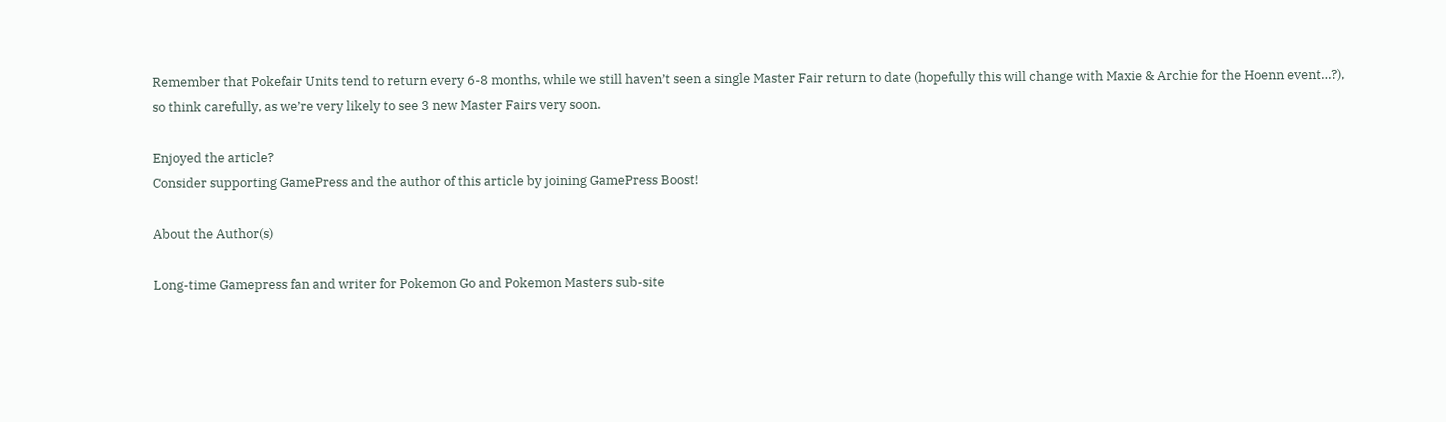Remember that Pokefair Units tend to return every 6-8 months, while we still haven’t seen a single Master Fair return to date (hopefully this will change with Maxie & Archie for the Hoenn event…?), so think carefully, as we’re very likely to see 3 new Master Fairs very soon.

Enjoyed the article?
Consider supporting GamePress and the author of this article by joining GamePress Boost!

About the Author(s)

Long-time Gamepress fan and writer for Pokemon Go and Pokemon Masters sub-site